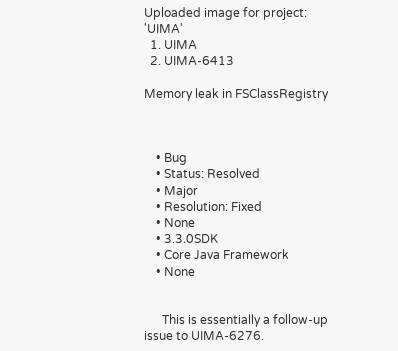Uploaded image for project: 'UIMA'
  1. UIMA
  2. UIMA-6413

Memory leak in FSClassRegistry



    • Bug
    • Status: Resolved
    • Major
    • Resolution: Fixed
    • None
    • 3.3.0SDK
    • Core Java Framework
    • None


      This is essentially a follow-up issue to UIMA-6276.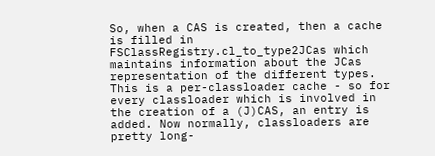So, when a CAS is created, then a cache is filled in FSClassRegistry.cl_to_type2JCas which maintains information about the JCas representation of the different types. This is a per-classloader cache - so for every classloader which is involved in the creation of a (J)CAS, an entry is added. Now normally, classloaders are pretty long-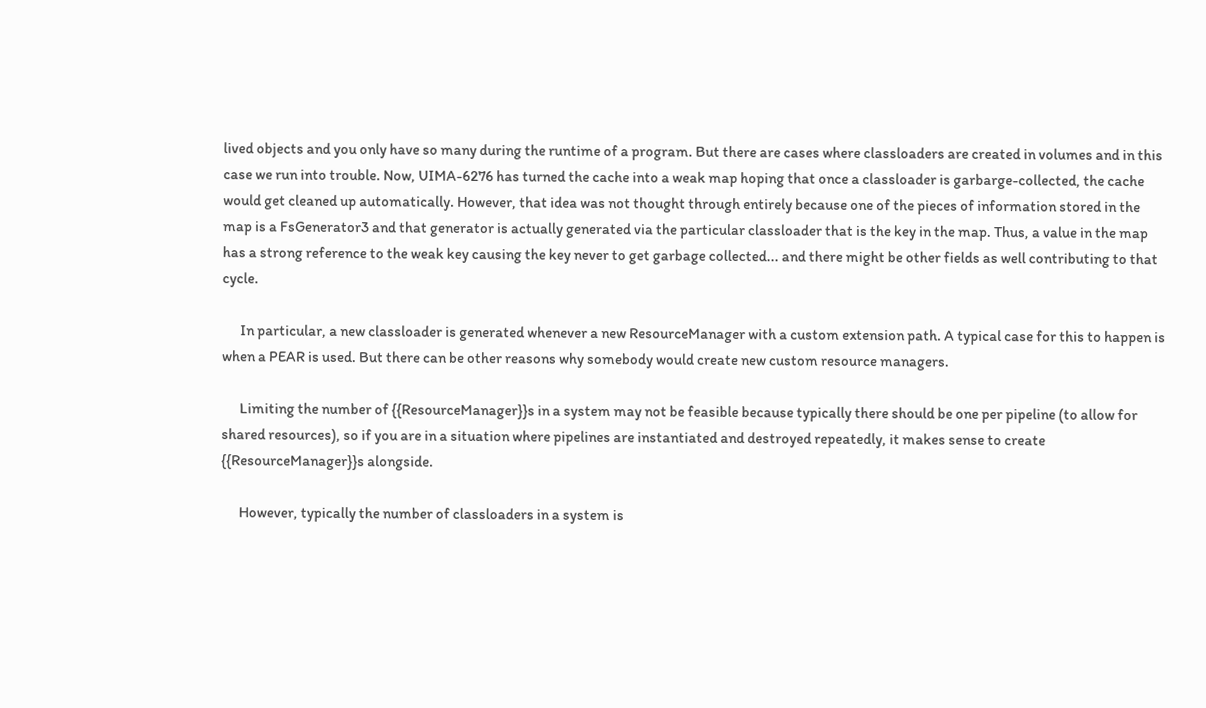lived objects and you only have so many during the runtime of a program. But there are cases where classloaders are created in volumes and in this case we run into trouble. Now, UIMA-6276 has turned the cache into a weak map hoping that once a classloader is garbarge-collected, the cache would get cleaned up automatically. However, that idea was not thought through entirely because one of the pieces of information stored in the map is a FsGenerator3 and that generator is actually generated via the particular classloader that is the key in the map. Thus, a value in the map has a strong reference to the weak key causing the key never to get garbage collected... and there might be other fields as well contributing to that cycle.

      In particular, a new classloader is generated whenever a new ResourceManager with a custom extension path. A typical case for this to happen is when a PEAR is used. But there can be other reasons why somebody would create new custom resource managers.

      Limiting the number of {{ResourceManager}}s in a system may not be feasible because typically there should be one per pipeline (to allow for shared resources), so if you are in a situation where pipelines are instantiated and destroyed repeatedly, it makes sense to create {{ResourceManager}}s alongside.

      However, typically the number of classloaders in a system is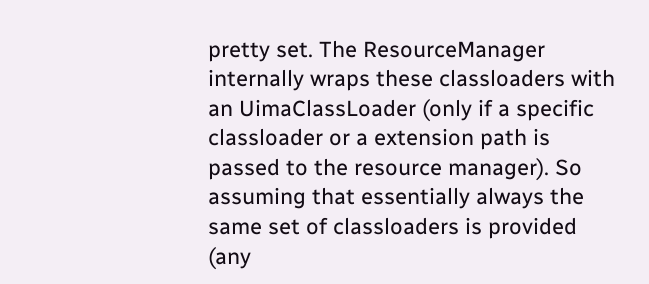pretty set. The ResourceManager internally wraps these classloaders with an UimaClassLoader (only if a specific classloader or a extension path is passed to the resource manager). So assuming that essentially always the same set of classloaders is provided (any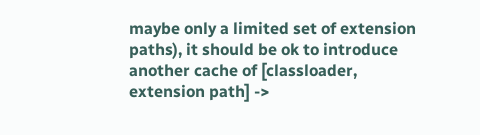maybe only a limited set of extension paths), it should be ok to introduce another cache of [classloader, extension path] ->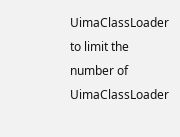UimaClassLoader to limit the number of UimaClassLoader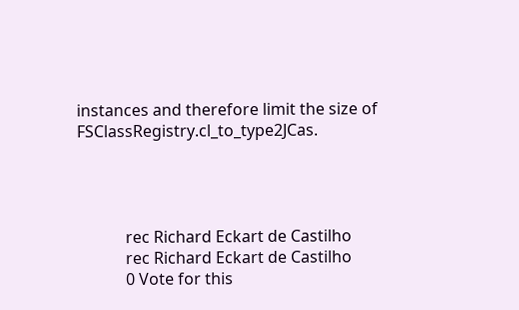instances and therefore limit the size of FSClassRegistry.cl_to_type2JCas.




            rec Richard Eckart de Castilho
            rec Richard Eckart de Castilho
            0 Vote for this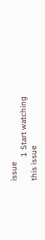issue
            1 Start watching this issue